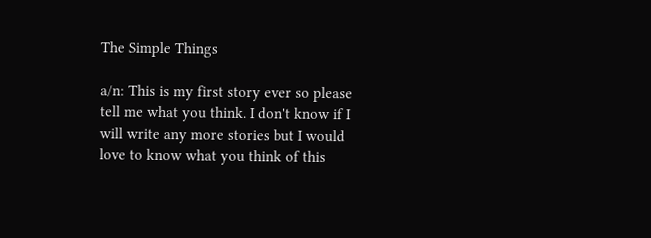The Simple Things

a/n: This is my first story ever so please tell me what you think. I don't know if I will write any more stories but I would love to know what you think of this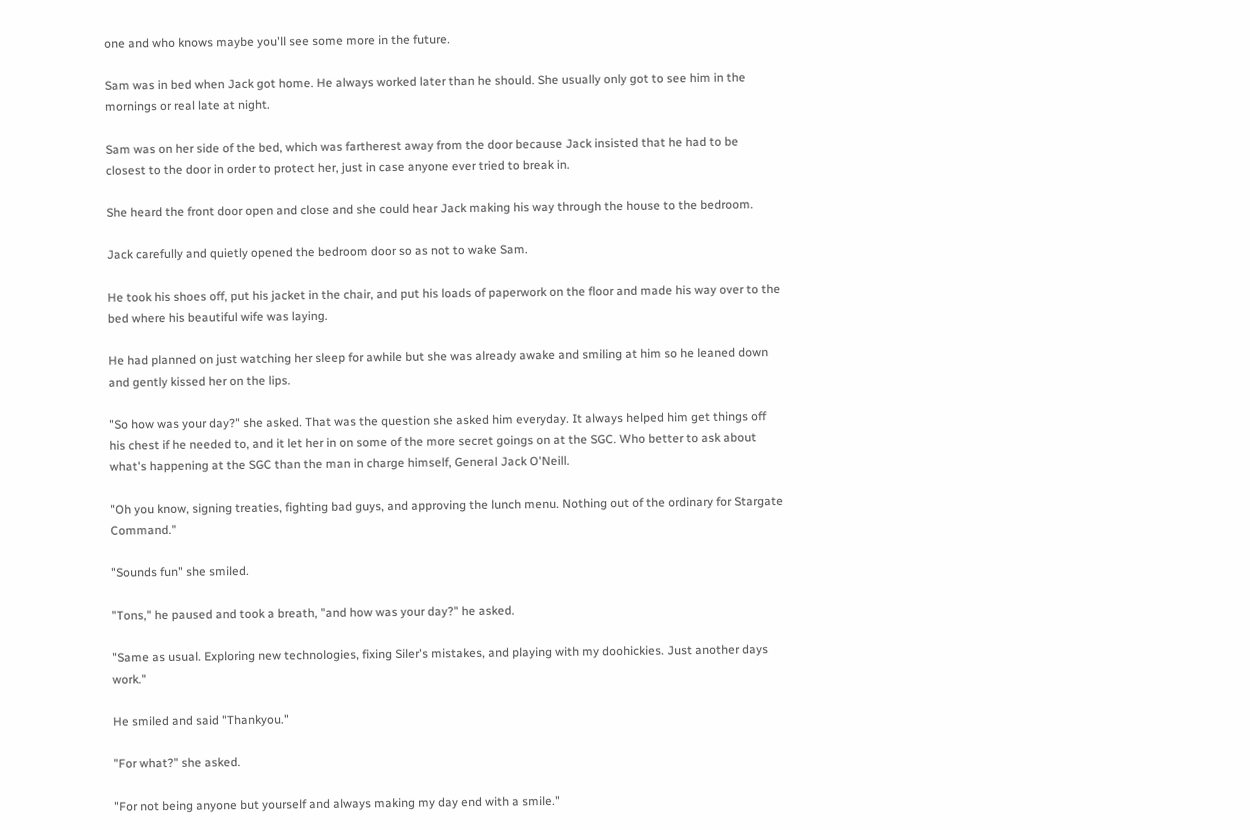one and who knows maybe you'll see some more in the future.

Sam was in bed when Jack got home. He always worked later than he should. She usually only got to see him in the mornings or real late at night.

Sam was on her side of the bed, which was fartherest away from the door because Jack insisted that he had to be closest to the door in order to protect her, just in case anyone ever tried to break in.

She heard the front door open and close and she could hear Jack making his way through the house to the bedroom.

Jack carefully and quietly opened the bedroom door so as not to wake Sam.

He took his shoes off, put his jacket in the chair, and put his loads of paperwork on the floor and made his way over to the bed where his beautiful wife was laying.

He had planned on just watching her sleep for awhile but she was already awake and smiling at him so he leaned down and gently kissed her on the lips.

"So how was your day?" she asked. That was the question she asked him everyday. It always helped him get things off his chest if he needed to, and it let her in on some of the more secret goings on at the SGC. Who better to ask about what's happening at the SGC than the man in charge himself, General Jack O'Neill.

"Oh you know, signing treaties, fighting bad guys, and approving the lunch menu. Nothing out of the ordinary for Stargate Command."

"Sounds fun" she smiled.

"Tons," he paused and took a breath, "and how was your day?" he asked.

"Same as usual. Exploring new technologies, fixing Siler's mistakes, and playing with my doohickies. Just another days work."

He smiled and said "Thankyou."

"For what?" she asked.

"For not being anyone but yourself and always making my day end with a smile."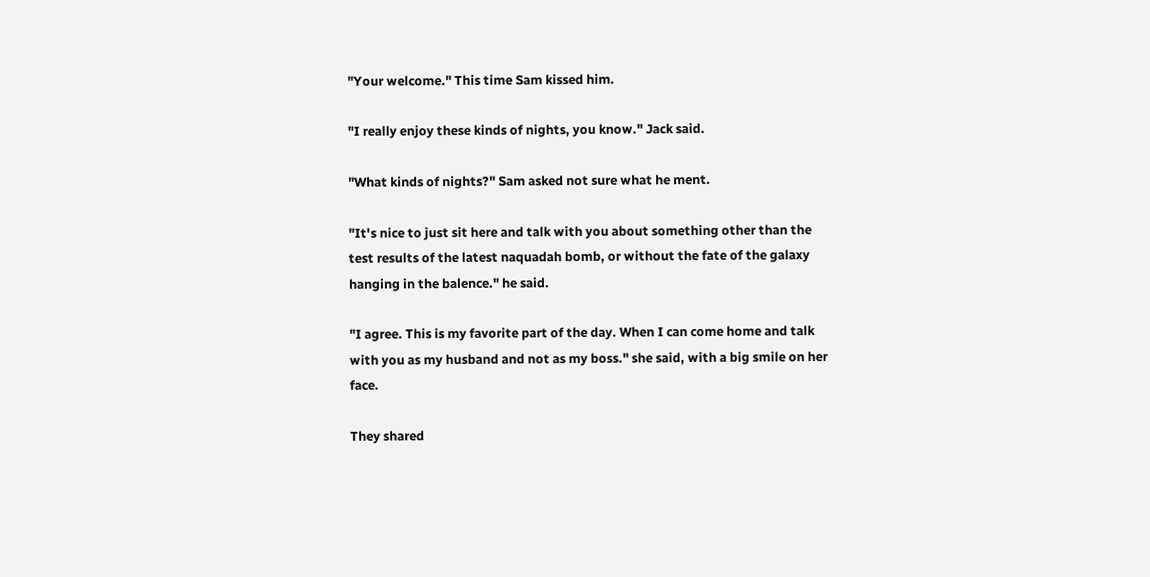"Your welcome." This time Sam kissed him.

"I really enjoy these kinds of nights, you know." Jack said.

"What kinds of nights?" Sam asked not sure what he ment.

"It's nice to just sit here and talk with you about something other than the test results of the latest naquadah bomb, or without the fate of the galaxy hanging in the balence." he said.

"I agree. This is my favorite part of the day. When I can come home and talk with you as my husband and not as my boss." she said, with a big smile on her face.

They shared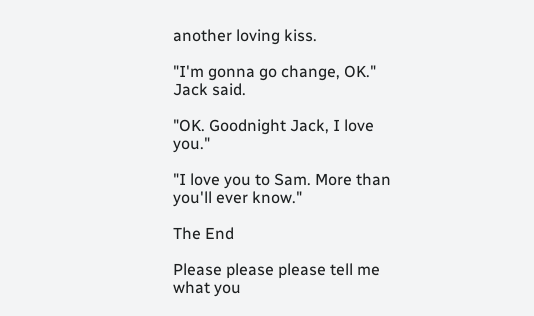another loving kiss.

"I'm gonna go change, OK." Jack said.

"OK. Goodnight Jack, I love you."

"I love you to Sam. More than you'll ever know."

The End

Please please please tell me what you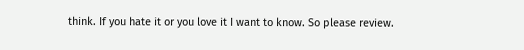think. If you hate it or you love it I want to know. So please review.